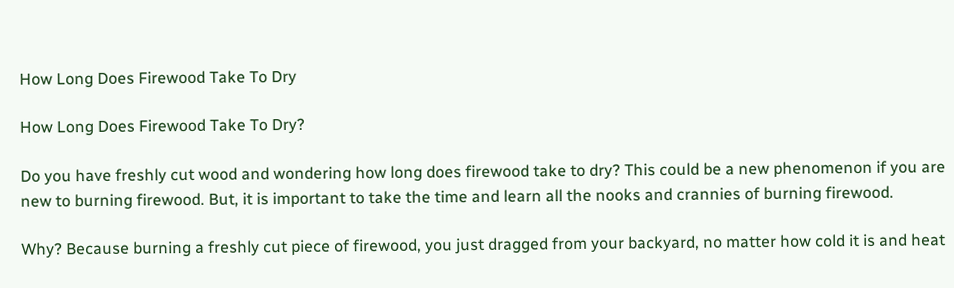How Long Does Firewood Take To Dry

How Long Does Firewood Take To Dry?

Do you have freshly cut wood and wondering how long does firewood take to dry? This could be a new phenomenon if you are new to burning firewood. But, it is important to take the time and learn all the nooks and crannies of burning firewood.

Why? Because burning a freshly cut piece of firewood, you just dragged from your backyard, no matter how cold it is and heat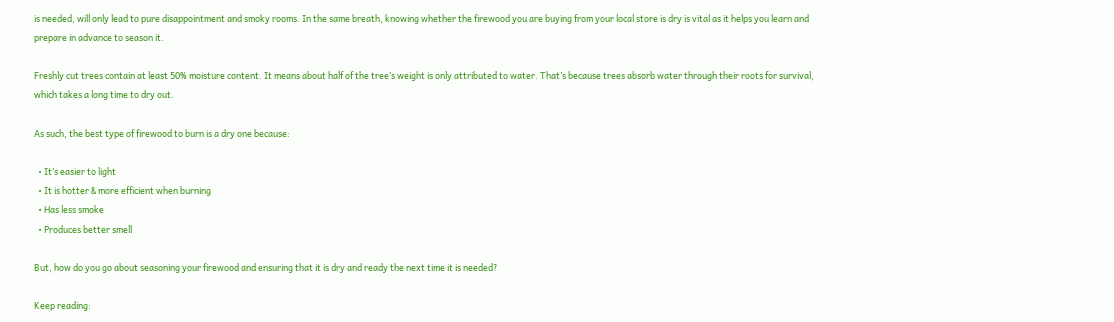is needed, will only lead to pure disappointment and smoky rooms. In the same breath, knowing whether the firewood you are buying from your local store is dry is vital as it helps you learn and prepare in advance to season it.

Freshly cut trees contain at least 50% moisture content. It means about half of the tree’s weight is only attributed to water. That’s because trees absorb water through their roots for survival, which takes a long time to dry out.

As such, the best type of firewood to burn is a dry one because:

  • It’s easier to light
  • It is hotter & more efficient when burning
  • Has less smoke
  • Produces better smell

But, how do you go about seasoning your firewood and ensuring that it is dry and ready the next time it is needed?

Keep reading: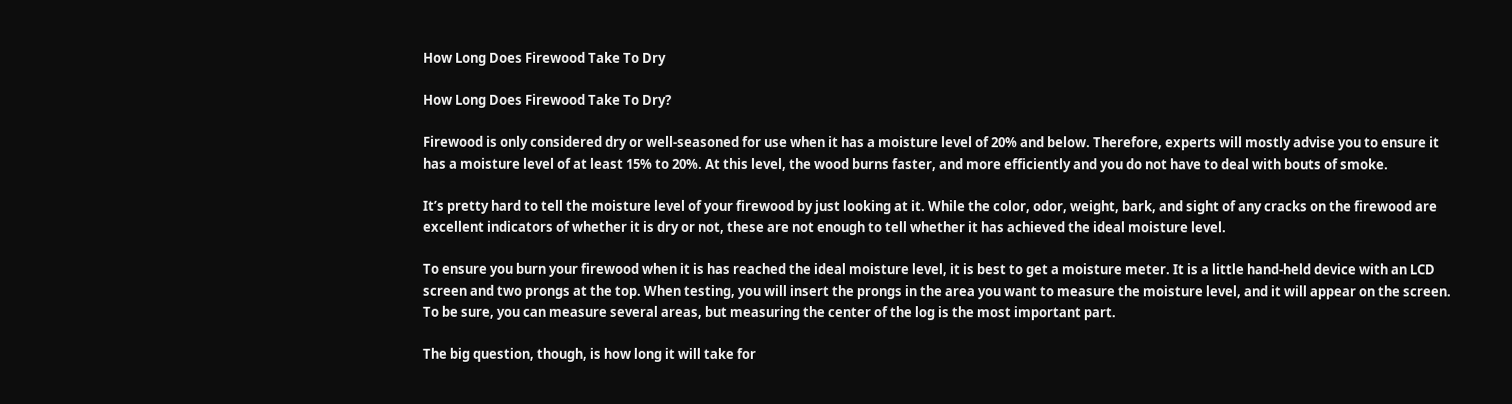How Long Does Firewood Take To Dry

How Long Does Firewood Take To Dry?

Firewood is only considered dry or well-seasoned for use when it has a moisture level of 20% and below. Therefore, experts will mostly advise you to ensure it has a moisture level of at least 15% to 20%. At this level, the wood burns faster, and more efficiently and you do not have to deal with bouts of smoke.

It’s pretty hard to tell the moisture level of your firewood by just looking at it. While the color, odor, weight, bark, and sight of any cracks on the firewood are excellent indicators of whether it is dry or not, these are not enough to tell whether it has achieved the ideal moisture level.

To ensure you burn your firewood when it is has reached the ideal moisture level, it is best to get a moisture meter. It is a little hand-held device with an LCD screen and two prongs at the top. When testing, you will insert the prongs in the area you want to measure the moisture level, and it will appear on the screen. To be sure, you can measure several areas, but measuring the center of the log is the most important part.

The big question, though, is how long it will take for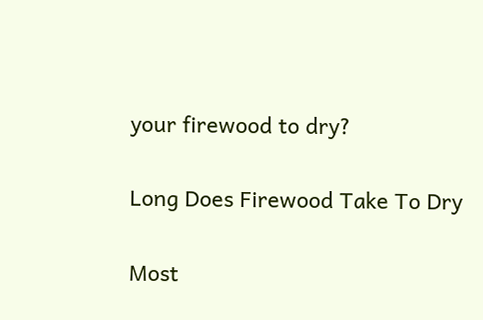your firewood to dry?

Long Does Firewood Take To Dry

Most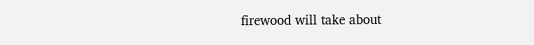firewood will take about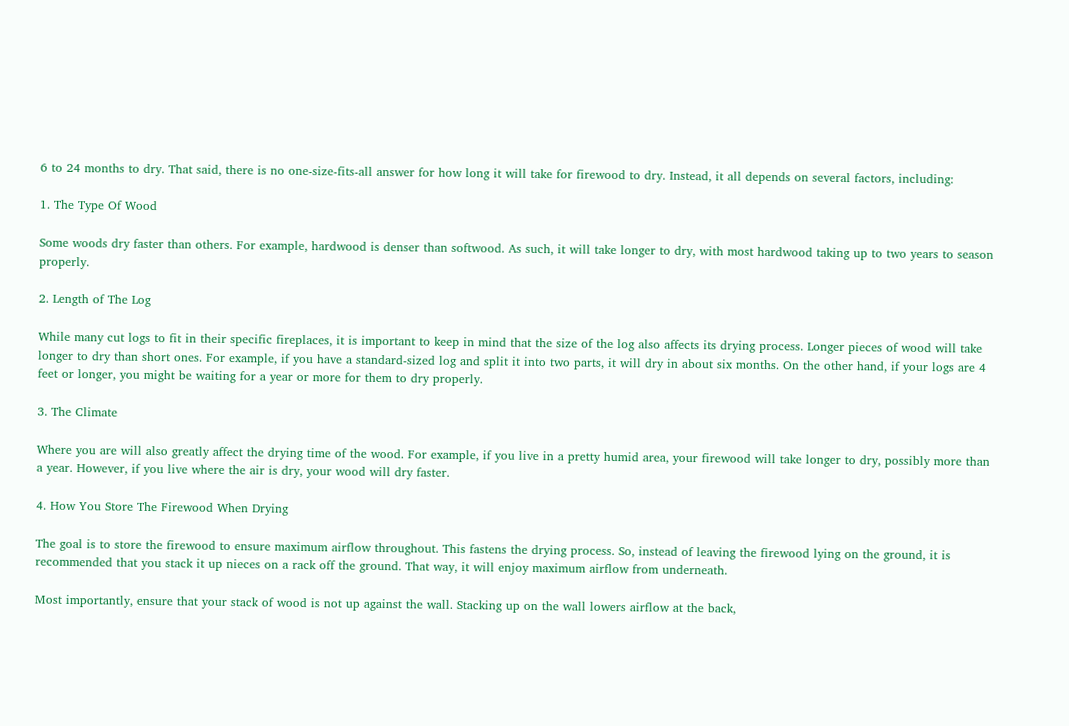6 to 24 months to dry. That said, there is no one-size-fits-all answer for how long it will take for firewood to dry. Instead, it all depends on several factors, including:

1. The Type Of Wood

Some woods dry faster than others. For example, hardwood is denser than softwood. As such, it will take longer to dry, with most hardwood taking up to two years to season properly.

2. Length of The Log

While many cut logs to fit in their specific fireplaces, it is important to keep in mind that the size of the log also affects its drying process. Longer pieces of wood will take longer to dry than short ones. For example, if you have a standard-sized log and split it into two parts, it will dry in about six months. On the other hand, if your logs are 4 feet or longer, you might be waiting for a year or more for them to dry properly.

3. The Climate

Where you are will also greatly affect the drying time of the wood. For example, if you live in a pretty humid area, your firewood will take longer to dry, possibly more than a year. However, if you live where the air is dry, your wood will dry faster.

4. How You Store The Firewood When Drying

The goal is to store the firewood to ensure maximum airflow throughout. This fastens the drying process. So, instead of leaving the firewood lying on the ground, it is recommended that you stack it up nieces on a rack off the ground. That way, it will enjoy maximum airflow from underneath.

Most importantly, ensure that your stack of wood is not up against the wall. Stacking up on the wall lowers airflow at the back,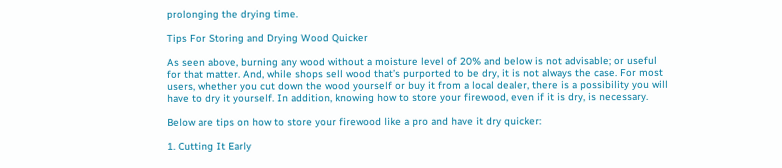prolonging the drying time.

Tips For Storing and Drying Wood Quicker

As seen above, burning any wood without a moisture level of 20% and below is not advisable; or useful for that matter. And, while shops sell wood that’s purported to be dry, it is not always the case. For most users, whether you cut down the wood yourself or buy it from a local dealer, there is a possibility you will have to dry it yourself. In addition, knowing how to store your firewood, even if it is dry, is necessary.

Below are tips on how to store your firewood like a pro and have it dry quicker:

1. Cutting It Early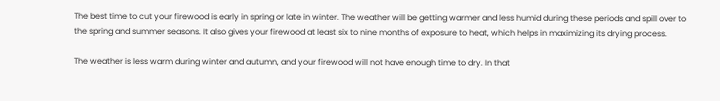The best time to cut your firewood is early in spring or late in winter. The weather will be getting warmer and less humid during these periods and spill over to the spring and summer seasons. It also gives your firewood at least six to nine months of exposure to heat, which helps in maximizing its drying process.

The weather is less warm during winter and autumn, and your firewood will not have enough time to dry. In that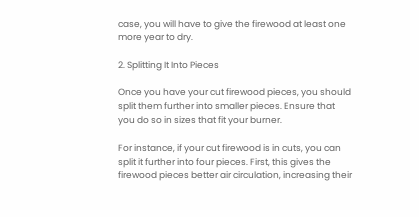case, you will have to give the firewood at least one more year to dry.

2. Splitting It Into Pieces

Once you have your cut firewood pieces, you should split them further into smaller pieces. Ensure that you do so in sizes that fit your burner.

For instance, if your cut firewood is in cuts, you can split it further into four pieces. First, this gives the firewood pieces better air circulation, increasing their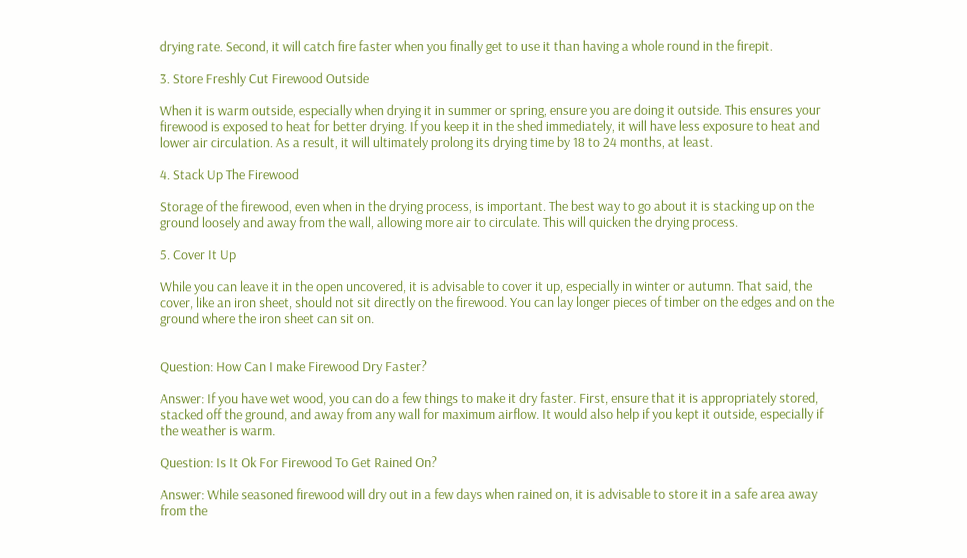drying rate. Second, it will catch fire faster when you finally get to use it than having a whole round in the firepit.

3. Store Freshly Cut Firewood Outside

When it is warm outside, especially when drying it in summer or spring, ensure you are doing it outside. This ensures your firewood is exposed to heat for better drying. If you keep it in the shed immediately, it will have less exposure to heat and lower air circulation. As a result, it will ultimately prolong its drying time by 18 to 24 months, at least.

4. Stack Up The Firewood

Storage of the firewood, even when in the drying process, is important. The best way to go about it is stacking up on the ground loosely and away from the wall, allowing more air to circulate. This will quicken the drying process.

5. Cover It Up

While you can leave it in the open uncovered, it is advisable to cover it up, especially in winter or autumn. That said, the cover, like an iron sheet, should not sit directly on the firewood. You can lay longer pieces of timber on the edges and on the ground where the iron sheet can sit on.


Question: How Can I make Firewood Dry Faster?

Answer: If you have wet wood, you can do a few things to make it dry faster. First, ensure that it is appropriately stored, stacked off the ground, and away from any wall for maximum airflow. It would also help if you kept it outside, especially if the weather is warm.

Question: Is It Ok For Firewood To Get Rained On?

Answer: While seasoned firewood will dry out in a few days when rained on, it is advisable to store it in a safe area away from the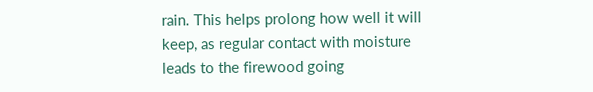rain. This helps prolong how well it will keep, as regular contact with moisture leads to the firewood going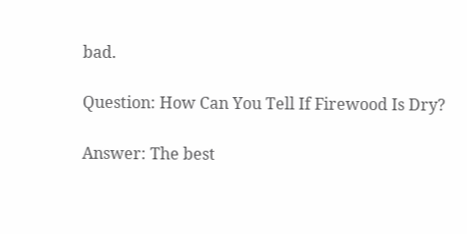bad.

Question: How Can You Tell If Firewood Is Dry?

Answer: The best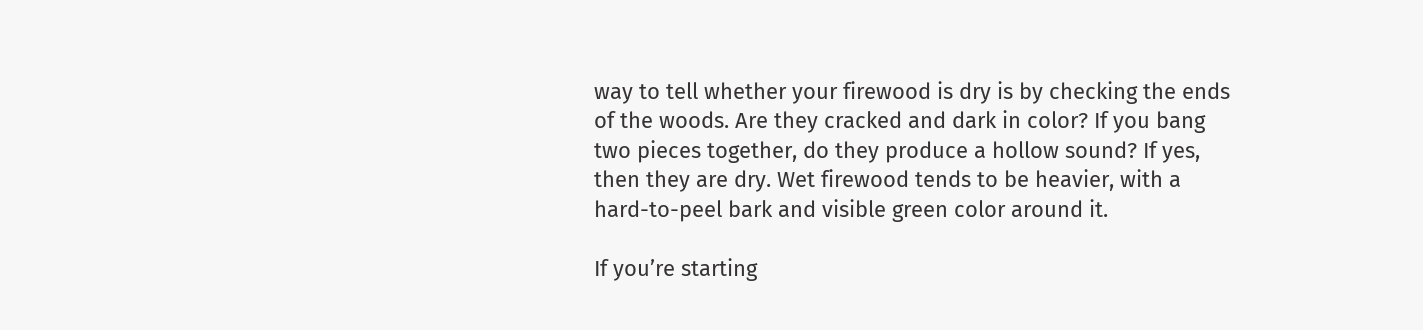way to tell whether your firewood is dry is by checking the ends of the woods. Are they cracked and dark in color? If you bang two pieces together, do they produce a hollow sound? If yes, then they are dry. Wet firewood tends to be heavier, with a hard-to-peel bark and visible green color around it.

If you’re starting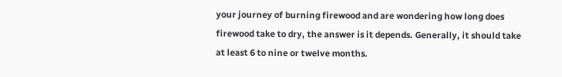your journey of burning firewood and are wondering how long does firewood take to dry, the answer is it depends. Generally, it should take at least 6 to nine or twelve months.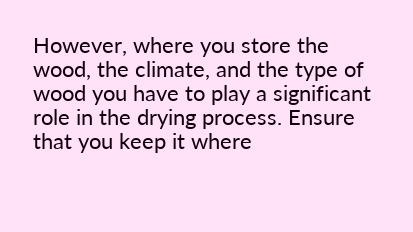However, where you store the wood, the climate, and the type of wood you have to play a significant role in the drying process. Ensure that you keep it where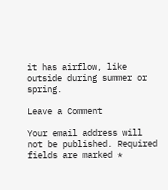it has airflow, like outside during summer or spring.

Leave a Comment

Your email address will not be published. Required fields are marked *